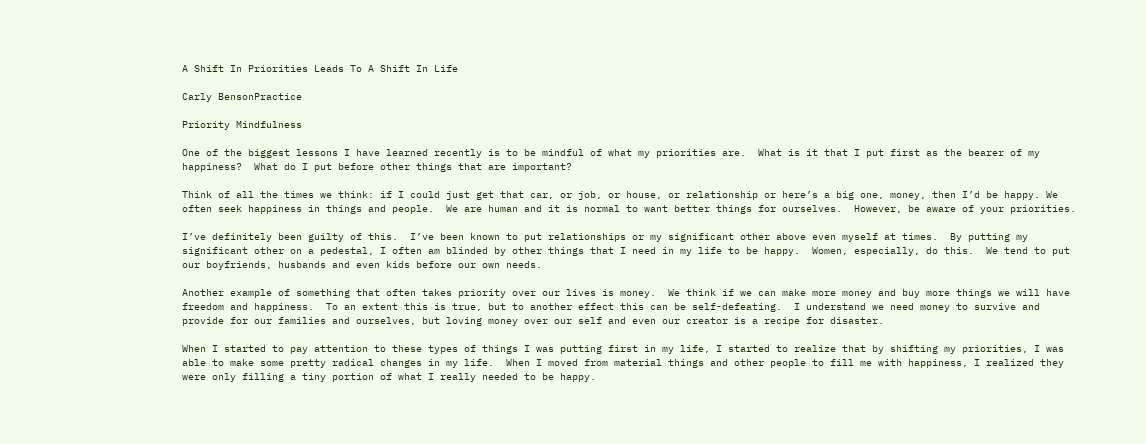A Shift In Priorities Leads To A Shift In Life

Carly BensonPractice

Priority Mindfulness

One of the biggest lessons I have learned recently is to be mindful of what my priorities are.  What is it that I put first as the bearer of my happiness?  What do I put before other things that are important?

Think of all the times we think: if I could just get that car, or job, or house, or relationship or here’s a big one, money, then I’d be happy. We often seek happiness in things and people.  We are human and it is normal to want better things for ourselves.  However, be aware of your priorities.

I’ve definitely been guilty of this.  I’ve been known to put relationships or my significant other above even myself at times.  By putting my significant other on a pedestal, I often am blinded by other things that I need in my life to be happy.  Women, especially, do this.  We tend to put our boyfriends, husbands and even kids before our own needs.

Another example of something that often takes priority over our lives is money.  We think if we can make more money and buy more things we will have freedom and happiness.  To an extent this is true, but to another effect this can be self-defeating.  I understand we need money to survive and provide for our families and ourselves, but loving money over our self and even our creator is a recipe for disaster.

When I started to pay attention to these types of things I was putting first in my life, I started to realize that by shifting my priorities, I was able to make some pretty radical changes in my life.  When I moved from material things and other people to fill me with happiness, I realized they were only filling a tiny portion of what I really needed to be happy.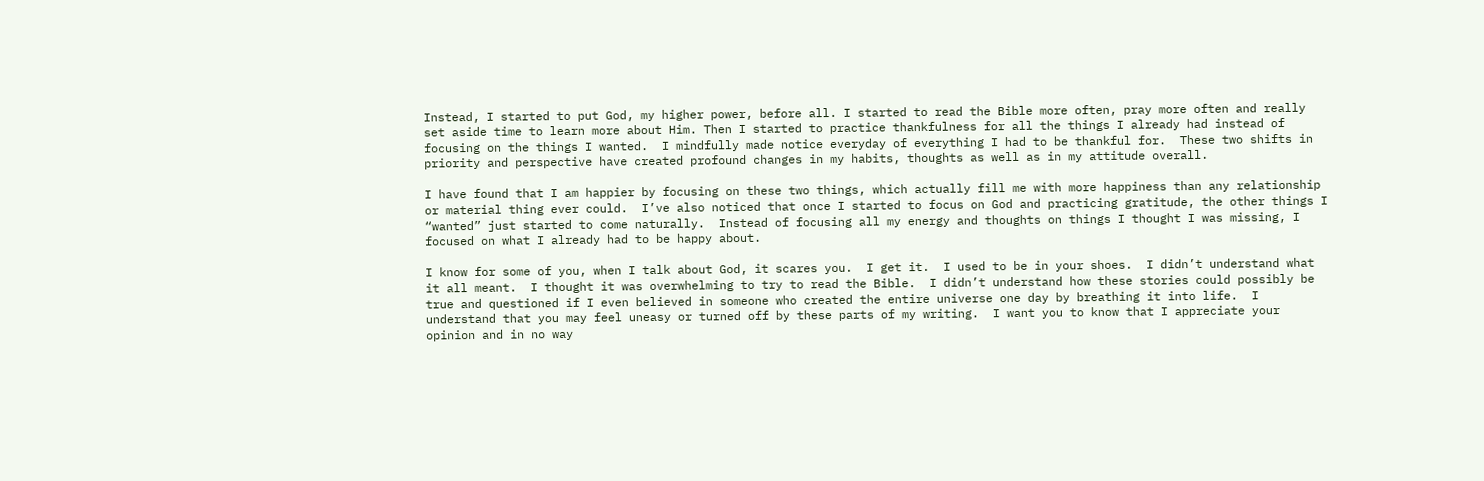Instead, I started to put God, my higher power, before all. I started to read the Bible more often, pray more often and really set aside time to learn more about Him. Then I started to practice thankfulness for all the things I already had instead of focusing on the things I wanted.  I mindfully made notice everyday of everything I had to be thankful for.  These two shifts in priority and perspective have created profound changes in my habits, thoughts as well as in my attitude overall.

I have found that I am happier by focusing on these two things, which actually fill me with more happiness than any relationship or material thing ever could.  I’ve also noticed that once I started to focus on God and practicing gratitude, the other things I “wanted” just started to come naturally.  Instead of focusing all my energy and thoughts on things I thought I was missing, I focused on what I already had to be happy about.

I know for some of you, when I talk about God, it scares you.  I get it.  I used to be in your shoes.  I didn’t understand what it all meant.  I thought it was overwhelming to try to read the Bible.  I didn’t understand how these stories could possibly be true and questioned if I even believed in someone who created the entire universe one day by breathing it into life.  I understand that you may feel uneasy or turned off by these parts of my writing.  I want you to know that I appreciate your opinion and in no way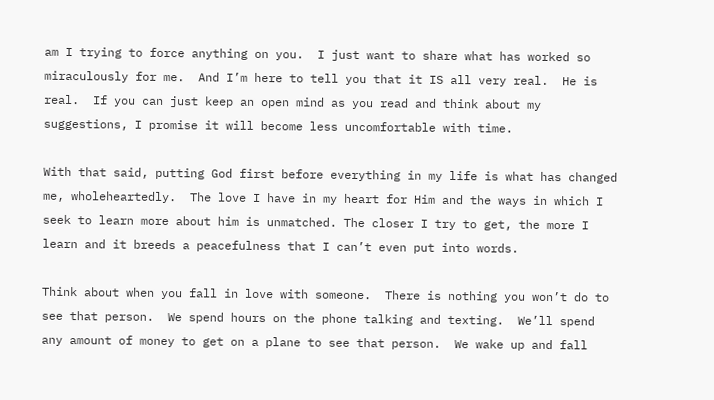am I trying to force anything on you.  I just want to share what has worked so miraculously for me.  And I’m here to tell you that it IS all very real.  He is real.  If you can just keep an open mind as you read and think about my suggestions, I promise it will become less uncomfortable with time.

With that said, putting God first before everything in my life is what has changed me, wholeheartedly.  The love I have in my heart for Him and the ways in which I seek to learn more about him is unmatched. The closer I try to get, the more I learn and it breeds a peacefulness that I can’t even put into words.

Think about when you fall in love with someone.  There is nothing you won’t do to see that person.  We spend hours on the phone talking and texting.  We’ll spend any amount of money to get on a plane to see that person.  We wake up and fall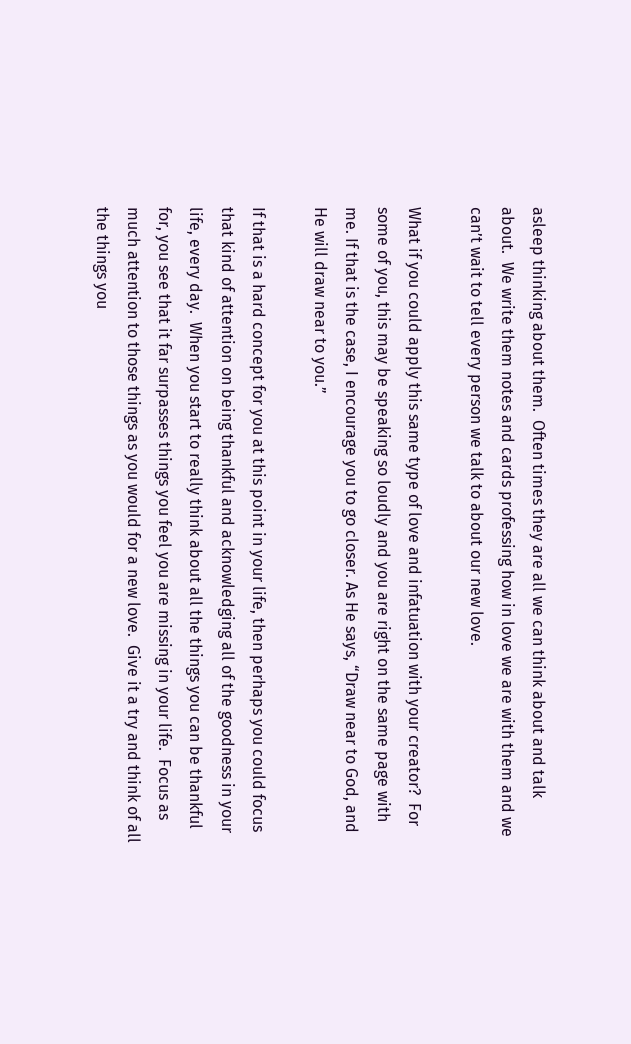asleep thinking about them.  Often times they are all we can think about and talk about.  We write them notes and cards professing how in love we are with them and we can’t wait to tell every person we talk to about our new love.

What if you could apply this same type of love and infatuation with your creator?  For some of you, this may be speaking so loudly and you are right on the same page with me. If that is the case, I encourage you to go closer. As He says, “Draw near to God, and He will draw near to you.”

If that is a hard concept for you at this point in your life, then perhaps you could focus that kind of attention on being thankful and acknowledging all of the goodness in your life, every day.  When you start to really think about all the things you can be thankful for, you see that it far surpasses things you feel you are missing in your life.  Focus as much attention to those things as you would for a new love.  Give it a try and think of all the things you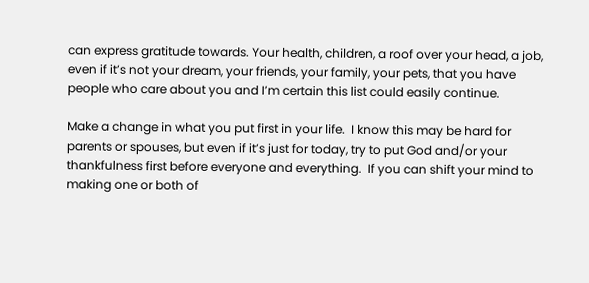can express gratitude towards. Your health, children, a roof over your head, a job, even if it’s not your dream, your friends, your family, your pets, that you have people who care about you and I’m certain this list could easily continue.

Make a change in what you put first in your life.  I know this may be hard for parents or spouses, but even if it’s just for today, try to put God and/or your thankfulness first before everyone and everything.  If you can shift your mind to making one or both of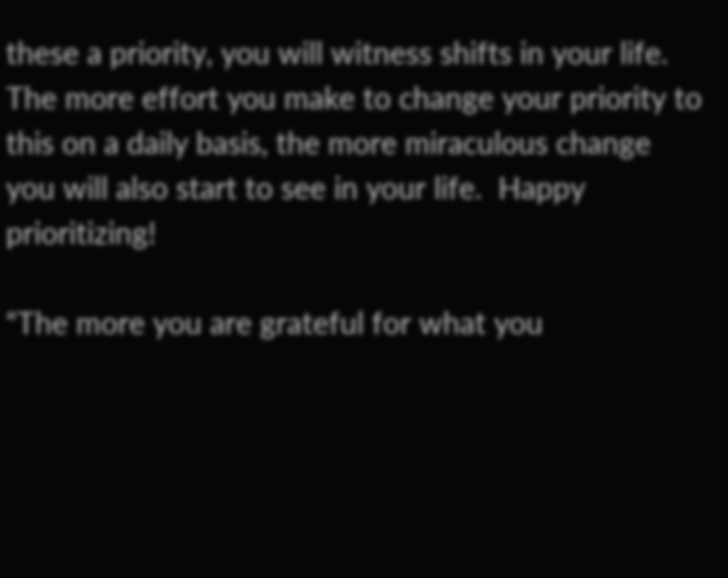these a priority, you will witness shifts in your life.  The more effort you make to change your priority to this on a daily basis, the more miraculous change you will also start to see in your life.  Happy prioritizing!

“The more you are grateful for what you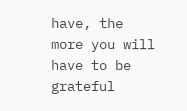have, the more you will have to be grateful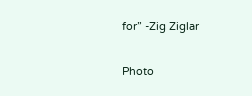for” -Zig Ziglar

Photo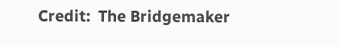Credit:  The Bridgemaker